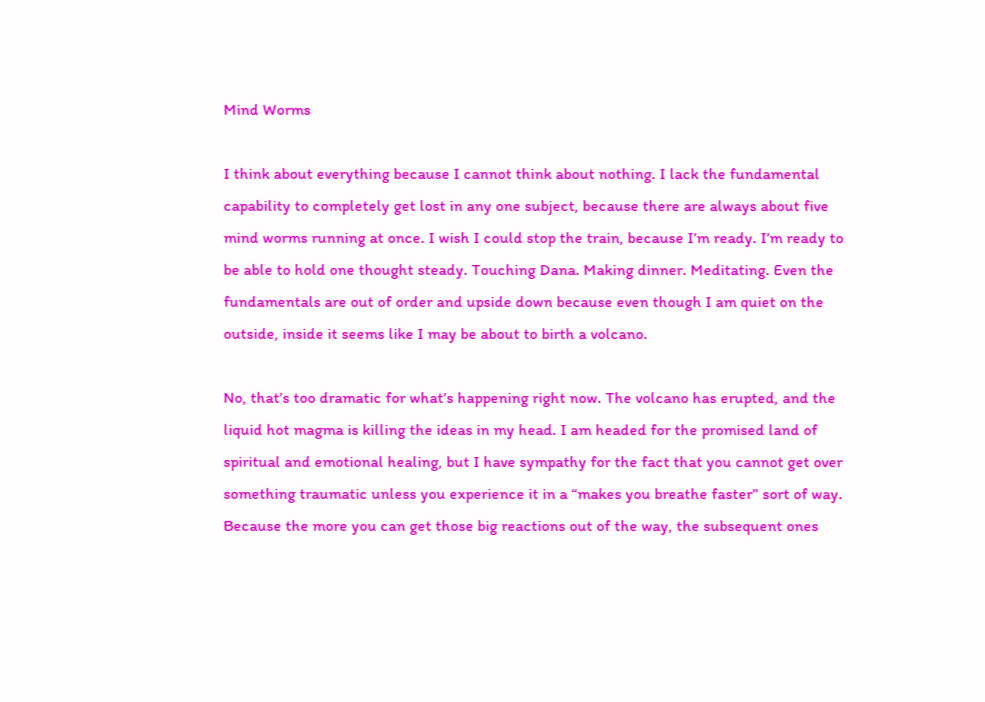Mind Worms

I think about everything because I cannot think about nothing. I lack the fundamental capability to completely get lost in any one subject, because there are always about five mind worms running at once. I wish I could stop the train, because I’m ready. I’m ready to be able to hold one thought steady. Touching Dana. Making dinner. Meditating. Even the fundamentals are out of order and upside down because even though I am quiet on the outside, inside it seems like I may be about to birth a volcano.

No, that’s too dramatic for what’s happening right now. The volcano has erupted, and the liquid hot magma is killing the ideas in my head. I am headed for the promised land of spiritual and emotional healing, but I have sympathy for the fact that you cannot get over something traumatic unless you experience it in a “makes you breathe faster” sort of way. Because the more you can get those big reactions out of the way, the subsequent ones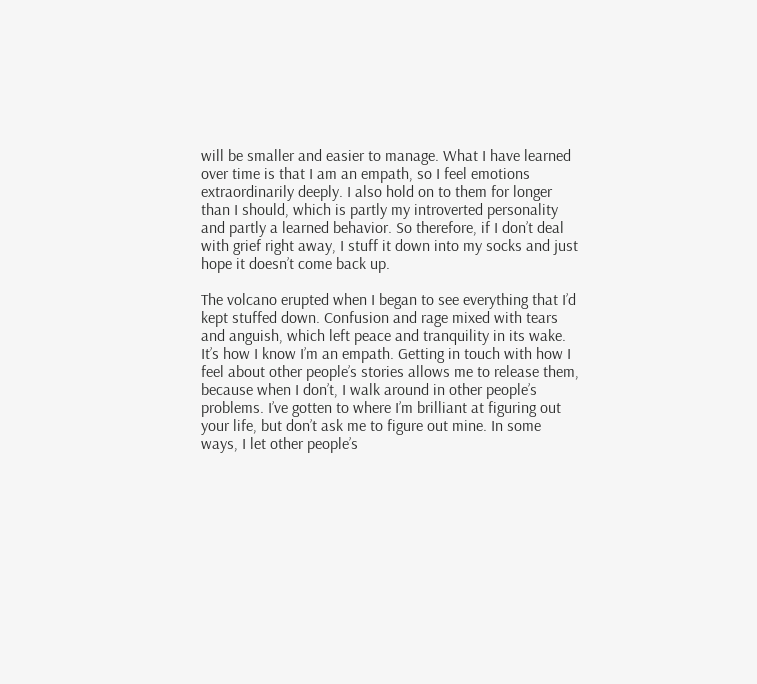will be smaller and easier to manage. What I have learned over time is that I am an empath, so I feel emotions extraordinarily deeply. I also hold on to them for longer than I should, which is partly my introverted personality and partly a learned behavior. So therefore, if I don’t deal with grief right away, I stuff it down into my socks and just hope it doesn’t come back up.

The volcano erupted when I began to see everything that I’d kept stuffed down. Confusion and rage mixed with tears and anguish, which left peace and tranquility in its wake. It’s how I know I’m an empath. Getting in touch with how I feel about other people’s stories allows me to release them, because when I don’t, I walk around in other people’s problems. I’ve gotten to where I’m brilliant at figuring out your life, but don’t ask me to figure out mine. In some ways, I let other people’s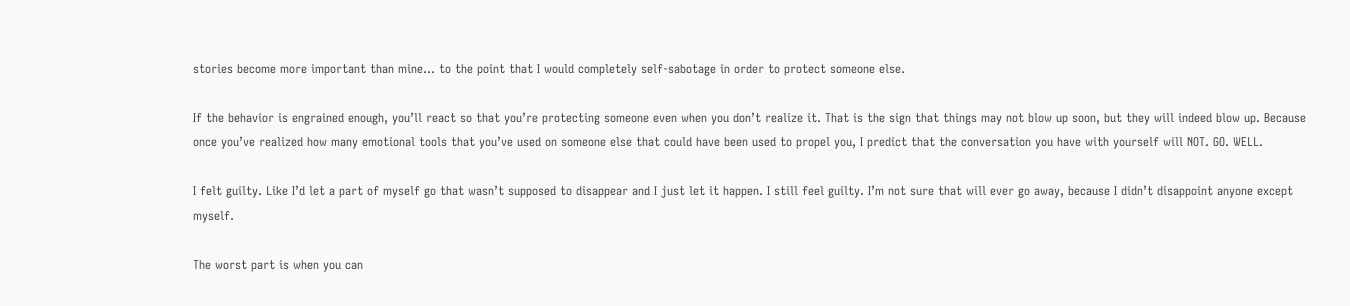stories become more important than mine… to the point that I would completely self-sabotage in order to protect someone else.

If the behavior is engrained enough, you’ll react so that you’re protecting someone even when you don’t realize it. That is the sign that things may not blow up soon, but they will indeed blow up. Because once you’ve realized how many emotional tools that you’ve used on someone else that could have been used to propel you, I predict that the conversation you have with yourself will NOT. GO. WELL.

I felt guilty. Like I’d let a part of myself go that wasn’t supposed to disappear and I just let it happen. I still feel guilty. I’m not sure that will ever go away, because I didn’t disappoint anyone except myself.

The worst part is when you can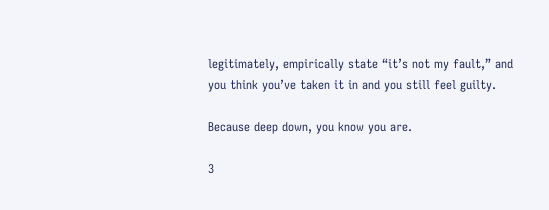legitimately, empirically state “it’s not my fault,” and you think you’ve taken it in and you still feel guilty.

Because deep down, you know you are.

3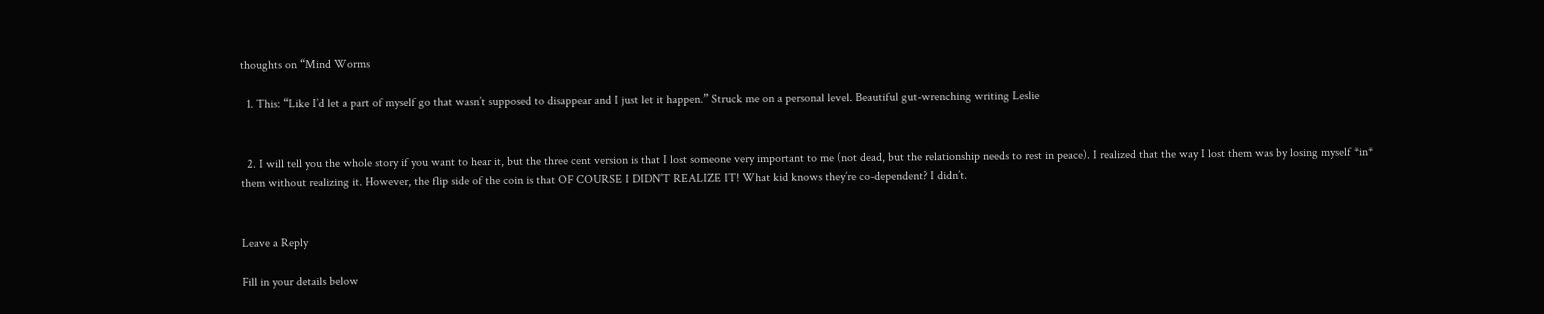thoughts on “Mind Worms

  1. This: “Like I’d let a part of myself go that wasn’t supposed to disappear and I just let it happen.” Struck me on a personal level. Beautiful gut-wrenching writing Leslie


  2. I will tell you the whole story if you want to hear it, but the three cent version is that I lost someone very important to me (not dead, but the relationship needs to rest in peace). I realized that the way I lost them was by losing myself *in* them without realizing it. However, the flip side of the coin is that OF COURSE I DIDN’T REALIZE IT! What kid knows they’re co-dependent? I didn’t.


Leave a Reply

Fill in your details below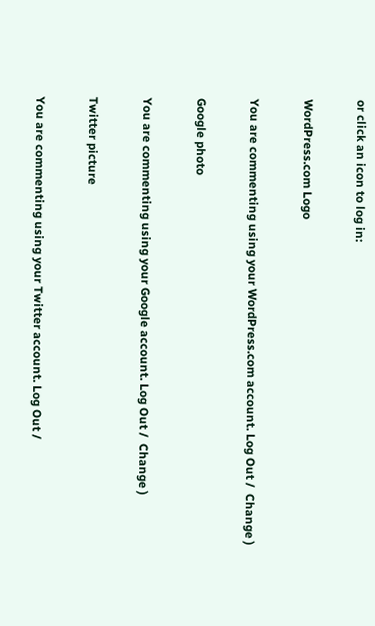or click an icon to log in:

WordPress.com Logo

You are commenting using your WordPress.com account. Log Out /  Change )

Google photo

You are commenting using your Google account. Log Out /  Change )

Twitter picture

You are commenting using your Twitter account. Log Out /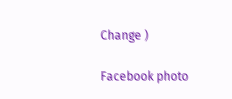Change )

Facebook photo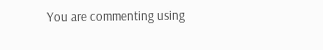You are commenting using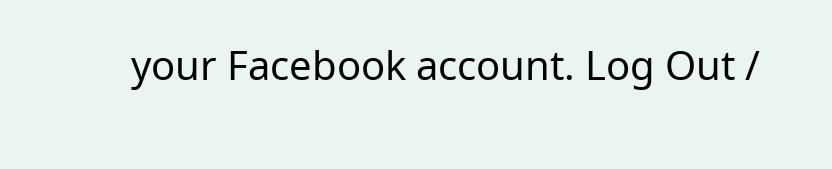your Facebook account. Log Out /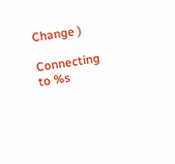Change )

Connecting to %s